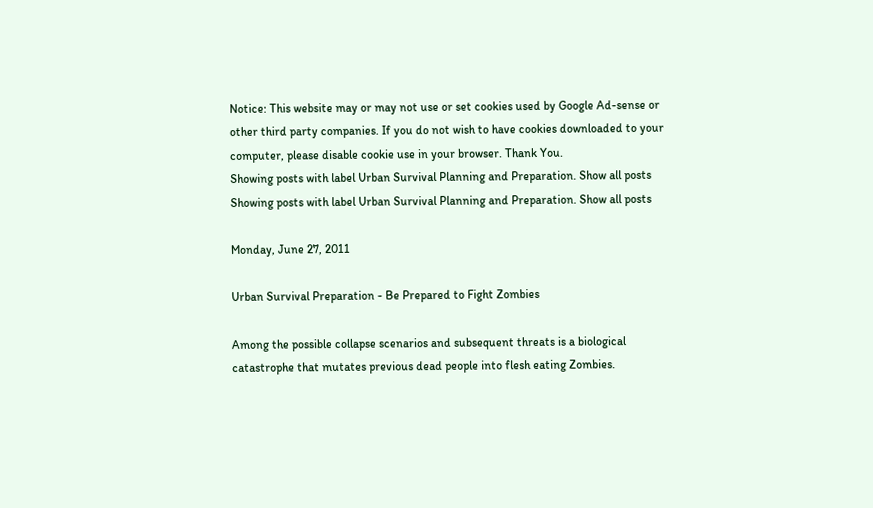Notice: This website may or may not use or set cookies used by Google Ad-sense or other third party companies. If you do not wish to have cookies downloaded to your computer, please disable cookie use in your browser. Thank You.
Showing posts with label Urban Survival Planning and Preparation. Show all posts
Showing posts with label Urban Survival Planning and Preparation. Show all posts

Monday, June 27, 2011

Urban Survival Preparation - Be Prepared to Fight Zombies

Among the possible collapse scenarios and subsequent threats is a biological catastrophe that mutates previous dead people into flesh eating Zombies.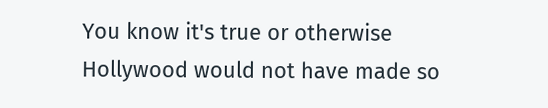You know it's true or otherwise Hollywood would not have made so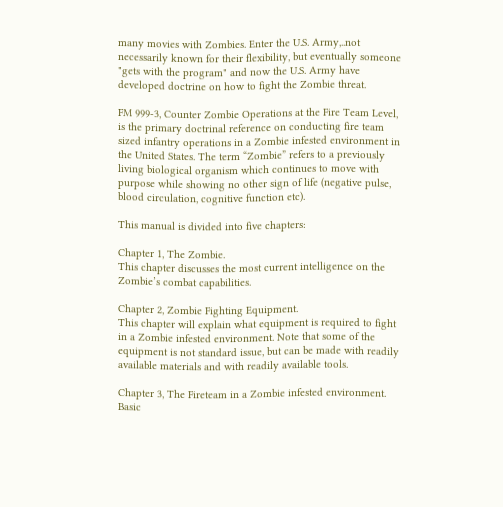many movies with Zombies. Enter the U.S. Army,..not necessarily known for their flexibility, but eventually someone "gets with the program" and now the U.S. Army have developed doctrine on how to fight the Zombie threat.

FM 999-3, Counter Zombie Operations at the Fire Team Level, is the primary doctrinal reference on conducting fire team sized infantry operations in a Zombie infested environment in the United States. The term “Zombie” refers to a previously living biological organism which continues to move with purpose while showing no other sign of life (negative pulse, blood circulation, cognitive function etc).

This manual is divided into five chapters:

Chapter 1, The Zombie.
This chapter discusses the most current intelligence on the Zombie’s combat capabilities.

Chapter 2, Zombie Fighting Equipment.
This chapter will explain what equipment is required to fight in a Zombie infested environment. Note that some of the equipment is not standard issue, but can be made with readily available materials and with readily available tools.

Chapter 3, The Fireteam in a Zombie infested environment.
Basic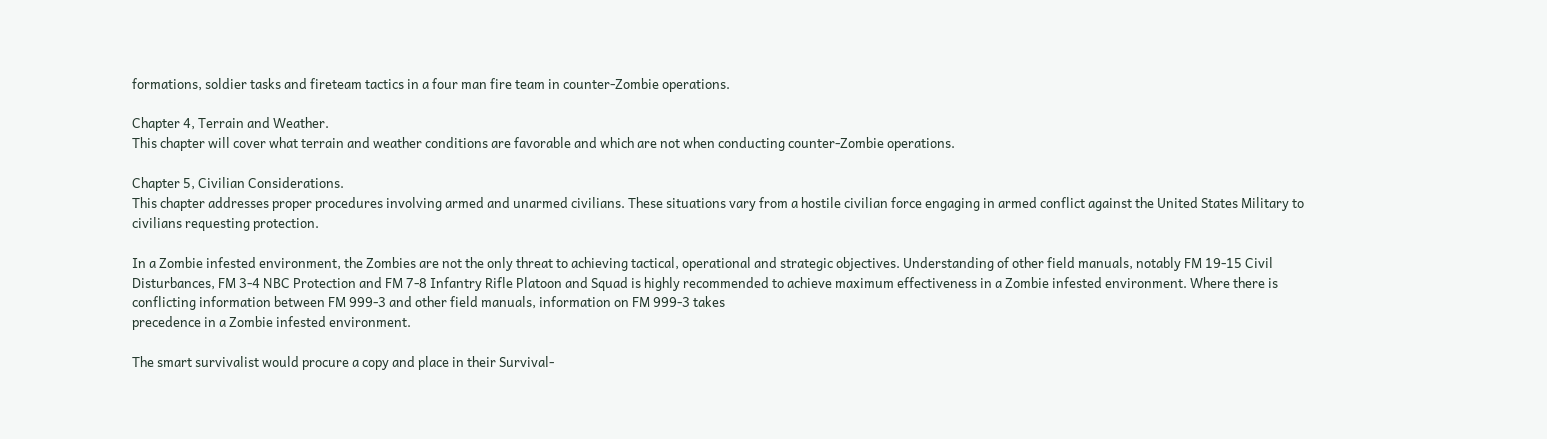formations, soldier tasks and fireteam tactics in a four man fire team in counter-Zombie operations.

Chapter 4, Terrain and Weather.
This chapter will cover what terrain and weather conditions are favorable and which are not when conducting counter-Zombie operations.

Chapter 5, Civilian Considerations.
This chapter addresses proper procedures involving armed and unarmed civilians. These situations vary from a hostile civilian force engaging in armed conflict against the United States Military to civilians requesting protection.

In a Zombie infested environment, the Zombies are not the only threat to achieving tactical, operational and strategic objectives. Understanding of other field manuals, notably FM 19-15 Civil Disturbances, FM 3-4 NBC Protection and FM 7-8 Infantry Rifle Platoon and Squad is highly recommended to achieve maximum effectiveness in a Zombie infested environment. Where there is conflicting information between FM 999-3 and other field manuals, information on FM 999-3 takes
precedence in a Zombie infested environment.

The smart survivalist would procure a copy and place in their Survival-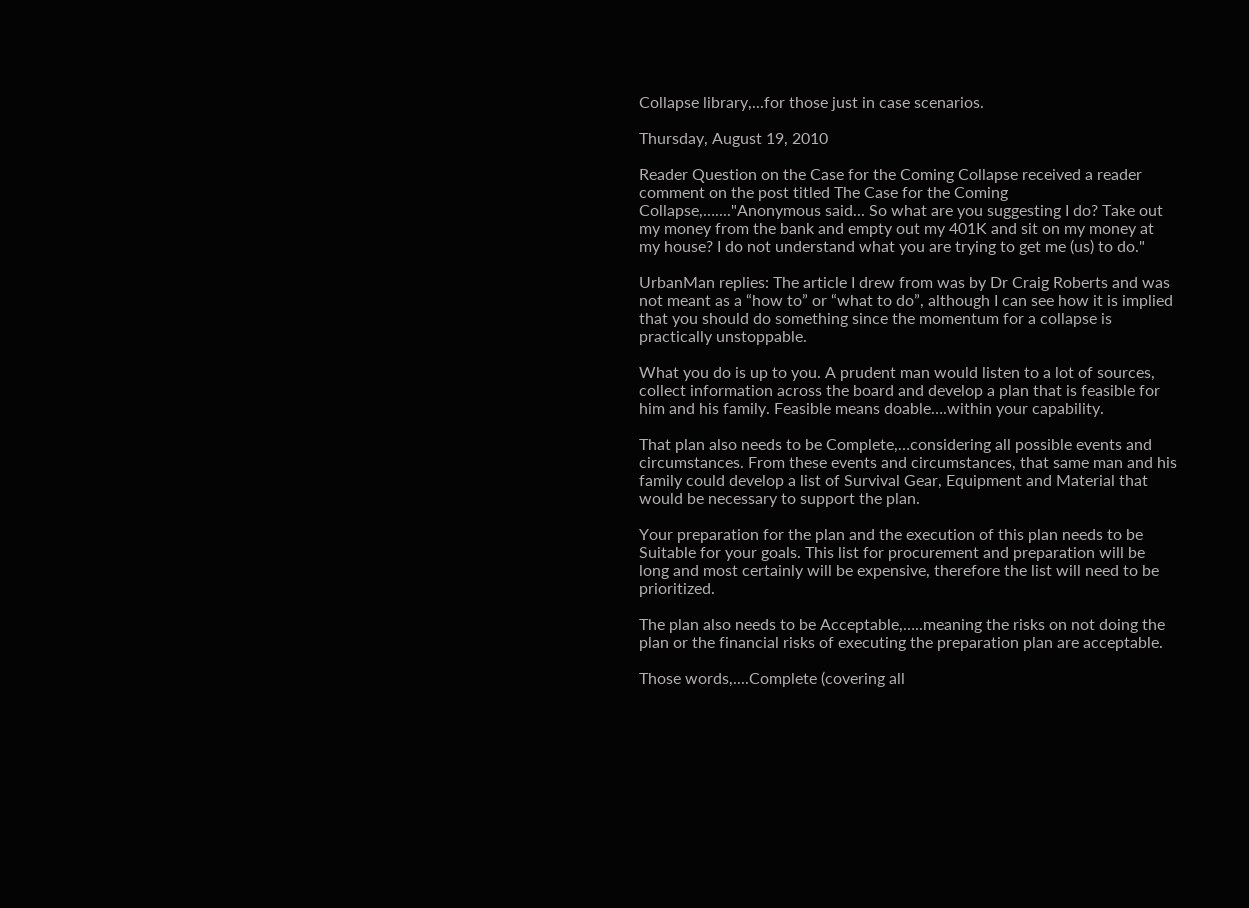Collapse library,...for those just in case scenarios.

Thursday, August 19, 2010

Reader Question on the Case for the Coming Collapse received a reader comment on the post titled The Case for the Coming Collapse,…...."Anonymous said... So what are you suggesting I do? Take out my money from the bank and empty out my 401K and sit on my money at my house? I do not understand what you are trying to get me (us) to do."

UrbanMan replies: The article I drew from was by Dr Craig Roberts and was not meant as a “how to” or “what to do”, although I can see how it is implied that you should do something since the momentum for a collapse is practically unstoppable.

What you do is up to you. A prudent man would listen to a lot of sources, collect information across the board and develop a plan that is feasible for him and his family. Feasible means doable….within your capability.

That plan also needs to be Complete,…considering all possible events and circumstances. From these events and circumstances, that same man and his family could develop a list of Survival Gear, Equipment and Material that would be necessary to support the plan.

Your preparation for the plan and the execution of this plan needs to be Suitable for your goals. This list for procurement and preparation will be long and most certainly will be expensive, therefore the list will need to be prioritized.

The plan also needs to be Acceptable,…..meaning the risks on not doing the plan or the financial risks of executing the preparation plan are acceptable.

Those words,....Complete (covering all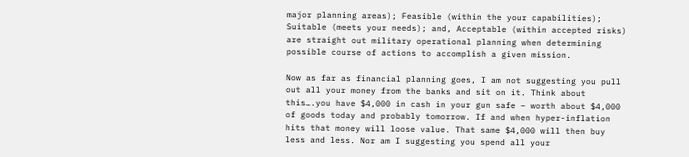major planning areas); Feasible (within the your capabilities); Suitable (meets your needs); and, Acceptable (within accepted risks) are straight out military operational planning when determining possible course of actions to accomplish a given mission.

Now as far as financial planning goes, I am not suggesting you pull out all your money from the banks and sit on it. Think about this….you have $4,000 in cash in your gun safe – worth about $4,000 of goods today and probably tomorrow. If and when hyper-inflation hits that money will loose value. That same $4,000 will then buy less and less. Nor am I suggesting you spend all your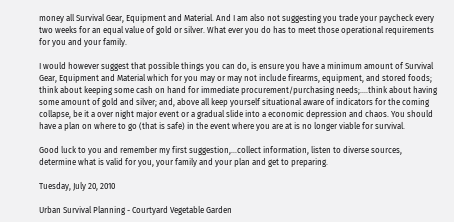money all Survival Gear, Equipment and Material. And I am also not suggesting you trade your paycheck every two weeks for an equal value of gold or silver. What ever you do has to meet those operational requirements for you and your family.

I would however suggest that possible things you can do, is ensure you have a minimum amount of Survival Gear, Equipment and Material which for you may or may not include firearms, equipment, and stored foods; think about keeping some cash on hand for immediate procurement/purchasing needs;....think about having some amount of gold and silver; and, above all keep yourself situational aware of indicators for the coming collapse, be it a over night major event or a gradual slide into a economic depression and chaos. You should have a plan on where to go (that is safe) in the event where you are at is no longer viable for survival.

Good luck to you and remember my first suggestion,...collect information, listen to diverse sources, determine what is valid for you, your family and your plan and get to preparing.

Tuesday, July 20, 2010

Urban Survival Planning - Courtyard Vegetable Garden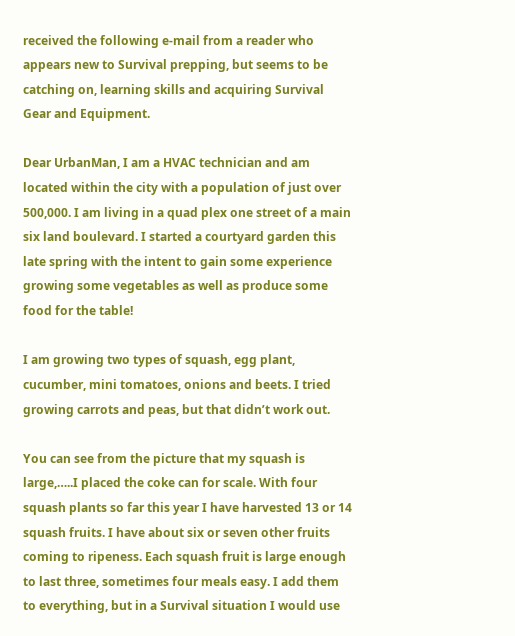received the following e-mail from a reader who appears new to Survival prepping, but seems to be catching on, learning skills and acquiring Survival Gear and Equipment.

Dear UrbanMan, I am a HVAC technician and am located within the city with a population of just over 500,000. I am living in a quad plex one street of a main six land boulevard. I started a courtyard garden this late spring with the intent to gain some experience growing some vegetables as well as produce some food for the table!

I am growing two types of squash, egg plant, cucumber, mini tomatoes, onions and beets. I tried growing carrots and peas, but that didn’t work out.

You can see from the picture that my squash is large,…..I placed the coke can for scale. With four squash plants so far this year I have harvested 13 or 14 squash fruits. I have about six or seven other fruits coming to ripeness. Each squash fruit is large enough to last three, sometimes four meals easy. I add them to everything, but in a Survival situation I would use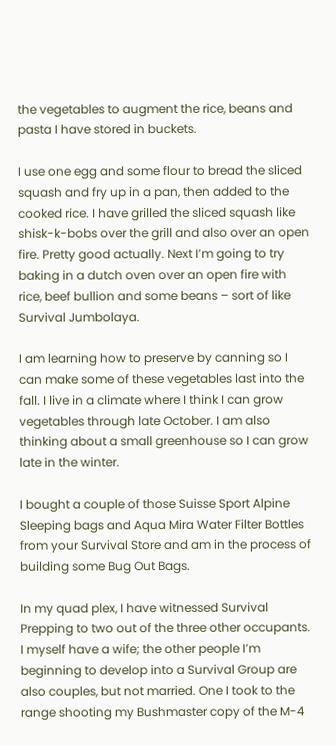the vegetables to augment the rice, beans and pasta I have stored in buckets.

I use one egg and some flour to bread the sliced squash and fry up in a pan, then added to the cooked rice. I have grilled the sliced squash like shisk-k-bobs over the grill and also over an open fire. Pretty good actually. Next I’m going to try baking in a dutch oven over an open fire with rice, beef bullion and some beans – sort of like Survival Jumbolaya.

I am learning how to preserve by canning so I can make some of these vegetables last into the fall. I live in a climate where I think I can grow vegetables through late October. I am also thinking about a small greenhouse so I can grow late in the winter.

I bought a couple of those Suisse Sport Alpine Sleeping bags and Aqua Mira Water Filter Bottles from your Survival Store and am in the process of building some Bug Out Bags.

In my quad plex, I have witnessed Survival Prepping to two out of the three other occupants. I myself have a wife; the other people I’m beginning to develop into a Survival Group are also couples, but not married. One I took to the range shooting my Bushmaster copy of the M-4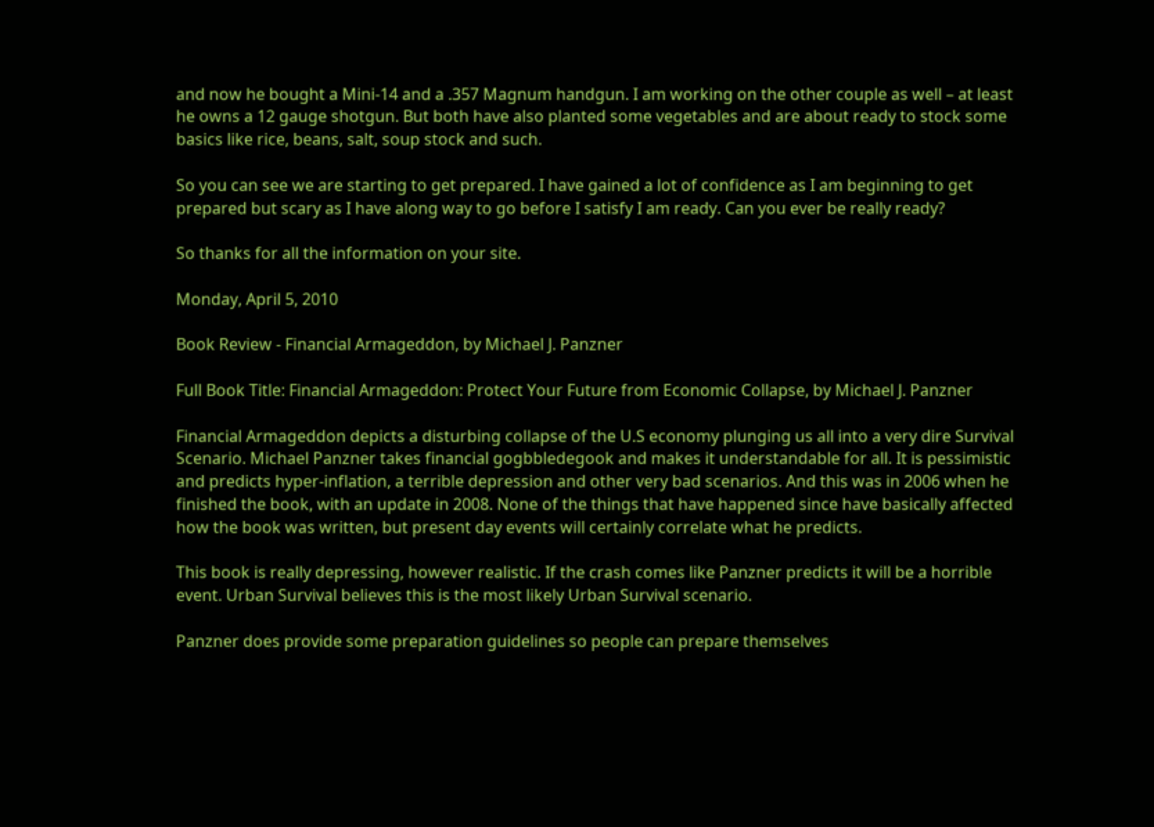and now he bought a Mini-14 and a .357 Magnum handgun. I am working on the other couple as well – at least he owns a 12 gauge shotgun. But both have also planted some vegetables and are about ready to stock some basics like rice, beans, salt, soup stock and such.

So you can see we are starting to get prepared. I have gained a lot of confidence as I am beginning to get prepared but scary as I have along way to go before I satisfy I am ready. Can you ever be really ready?

So thanks for all the information on your site.

Monday, April 5, 2010

Book Review - Financial Armageddon, by Michael J. Panzner

Full Book Title: Financial Armageddon: Protect Your Future from Economic Collapse, by Michael J. Panzner

Financial Armageddon depicts a disturbing collapse of the U.S economy plunging us all into a very dire Survival Scenario. Michael Panzner takes financial gogbbledegook and makes it understandable for all. It is pessimistic and predicts hyper-inflation, a terrible depression and other very bad scenarios. And this was in 2006 when he finished the book, with an update in 2008. None of the things that have happened since have basically affected how the book was written, but present day events will certainly correlate what he predicts.

This book is really depressing, however realistic. If the crash comes like Panzner predicts it will be a horrible event. Urban Survival believes this is the most likely Urban Survival scenario.

Panzner does provide some preparation guidelines so people can prepare themselves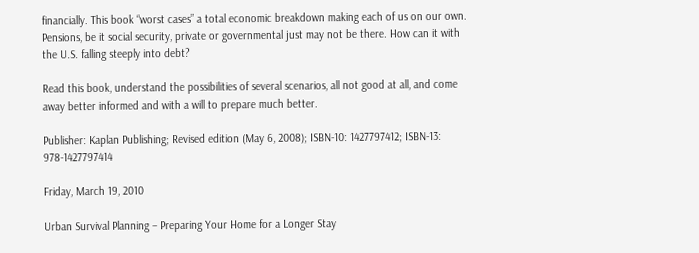financially. This book “worst cases” a total economic breakdown making each of us on our own. Pensions, be it social security, private or governmental just may not be there. How can it with the U.S. falling steeply into debt?

Read this book, understand the possibilities of several scenarios, all not good at all, and come away better informed and with a will to prepare much better.

Publisher: Kaplan Publishing; Revised edition (May 6, 2008); ISBN-10: 1427797412; ISBN-13: 978-1427797414

Friday, March 19, 2010

Urban Survival Planning – Preparing Your Home for a Longer Stay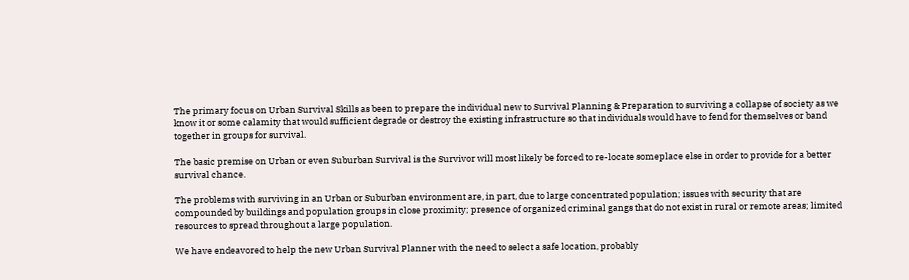The primary focus on Urban Survival Skills as been to prepare the individual new to Survival Planning & Preparation to surviving a collapse of society as we know it or some calamity that would sufficient degrade or destroy the existing infrastructure so that individuals would have to fend for themselves or band together in groups for survival.

The basic premise on Urban or even Suburban Survival is the Survivor will most likely be forced to re-locate someplace else in order to provide for a better survival chance.

The problems with surviving in an Urban or Suburban environment are, in part, due to large concentrated population; issues with security that are compounded by buildings and population groups in close proximity; presence of organized criminal gangs that do not exist in rural or remote areas; limited resources to spread throughout a large population.

We have endeavored to help the new Urban Survival Planner with the need to select a safe location, probably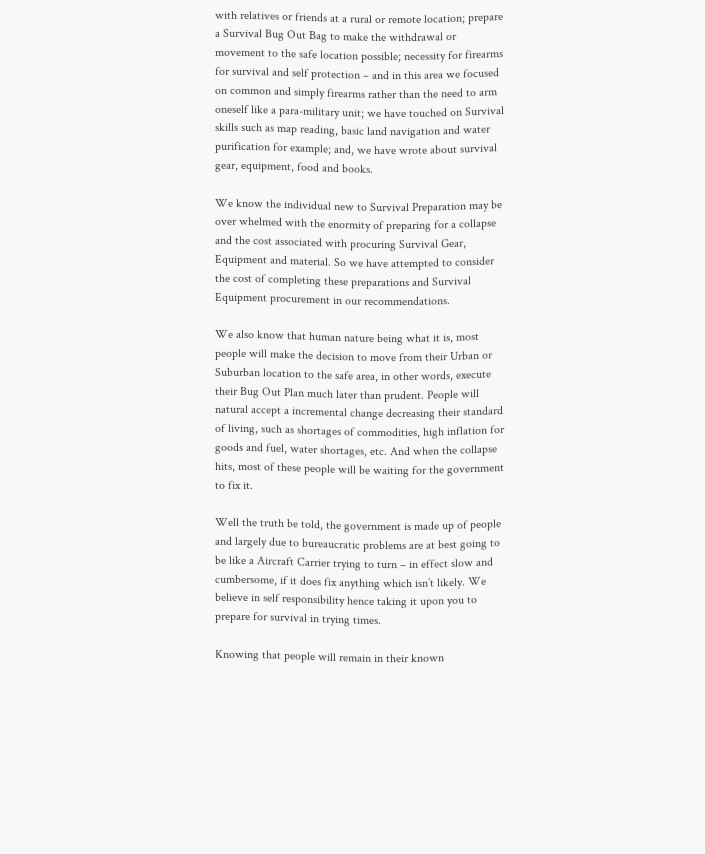with relatives or friends at a rural or remote location; prepare a Survival Bug Out Bag to make the withdrawal or movement to the safe location possible; necessity for firearms for survival and self protection – and in this area we focused on common and simply firearms rather than the need to arm oneself like a para-military unit; we have touched on Survival skills such as map reading, basic land navigation and water purification for example; and, we have wrote about survival gear, equipment, food and books.

We know the individual new to Survival Preparation may be over whelmed with the enormity of preparing for a collapse and the cost associated with procuring Survival Gear, Equipment and material. So we have attempted to consider the cost of completing these preparations and Survival Equipment procurement in our recommendations.

We also know that human nature being what it is, most people will make the decision to move from their Urban or Suburban location to the safe area, in other words, execute their Bug Out Plan much later than prudent. People will natural accept a incremental change decreasing their standard of living, such as shortages of commodities, high inflation for goods and fuel, water shortages, etc. And when the collapse hits, most of these people will be waiting for the government to fix it.

Well the truth be told, the government is made up of people and largely due to bureaucratic problems are at best going to be like a Aircraft Carrier trying to turn – in effect slow and cumbersome, if it does fix anything which isn’t likely. We believe in self responsibility hence taking it upon you to prepare for survival in trying times.

Knowing that people will remain in their known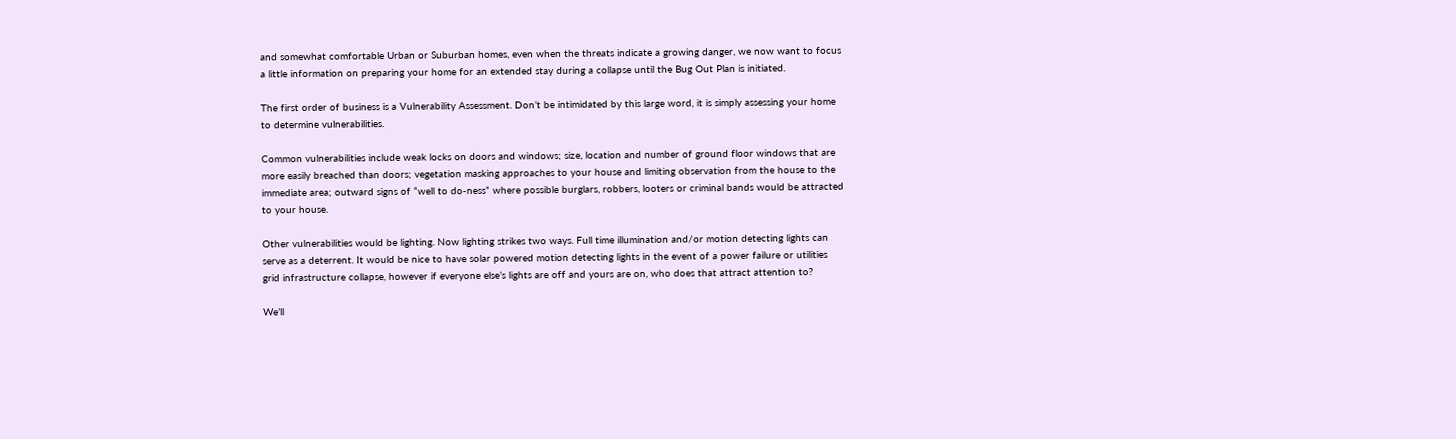and somewhat comfortable Urban or Suburban homes, even when the threats indicate a growing danger, we now want to focus a little information on preparing your home for an extended stay during a collapse until the Bug Out Plan is initiated.

The first order of business is a Vulnerability Assessment. Don’t be intimidated by this large word, it is simply assessing your home to determine vulnerabilities.

Common vulnerabilities include weak locks on doors and windows; size, location and number of ground floor windows that are more easily breached than doors; vegetation masking approaches to your house and limiting observation from the house to the immediate area; outward signs of “well to do-ness” where possible burglars, robbers, looters or criminal bands would be attracted to your house.

Other vulnerabilities would be lighting. Now lighting strikes two ways. Full time illumination and/or motion detecting lights can serve as a deterrent. It would be nice to have solar powered motion detecting lights in the event of a power failure or utilities grid infrastructure collapse, however if everyone else’s lights are off and yours are on, who does that attract attention to?

We’ll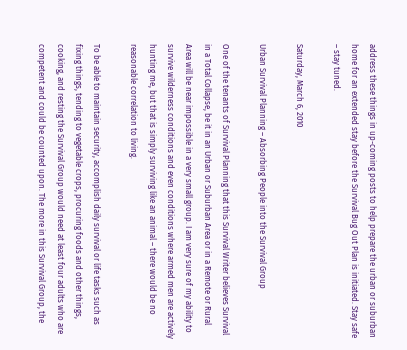address these things in up-coming posts to help prepare the urban or suburban home for an extended stay before the Survival Bug Out Plan is initiated. Stay safe – stay tuned.

Saturday, March 6, 2010

Urban Survival Planning – Absorbing People into the Survival Group

One of the tenants of Survival Planning that this Survival Writer believes Survival in a Total Collapse, be it in an Urban or Suburban Area or in a Remote or Rural Area will be near impossible in a very small group. I am very sure of my ability to survive wilderness conditions and even conditions where armed men are actively hunting me, but that is simply surviving like an animal – there would be no reasonable correlation to living.

To be able to maintain security, accomplish daily survival or life tasks such as fixing things, tending to vegetable crops, procuring foods and other things, cooking, and resting the Survival Group would need at least four adults who are competent and could be counted upon. The more in this Survival Group, the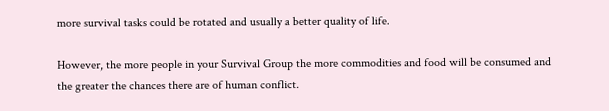more survival tasks could be rotated and usually a better quality of life.

However, the more people in your Survival Group the more commodities and food will be consumed and the greater the chances there are of human conflict.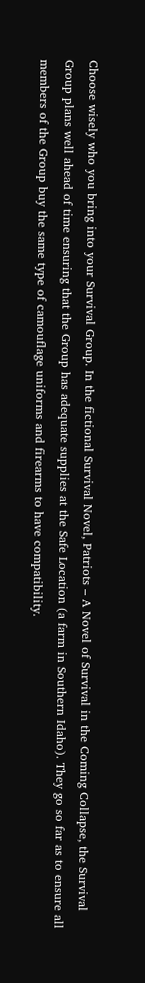Choose wisely who you bring into your Survival Group. In the fictional Survival Novel, Patriots – A Novel of Survival in the Coming Collapse, the Survival Group plans well ahead of time ensuring that the Group has adequate supplies at the Safe Location (a farm in Southern Idaho). They go so far as to ensure all members of the Group buy the same type of camouflage uniforms and firearms to have compatibility.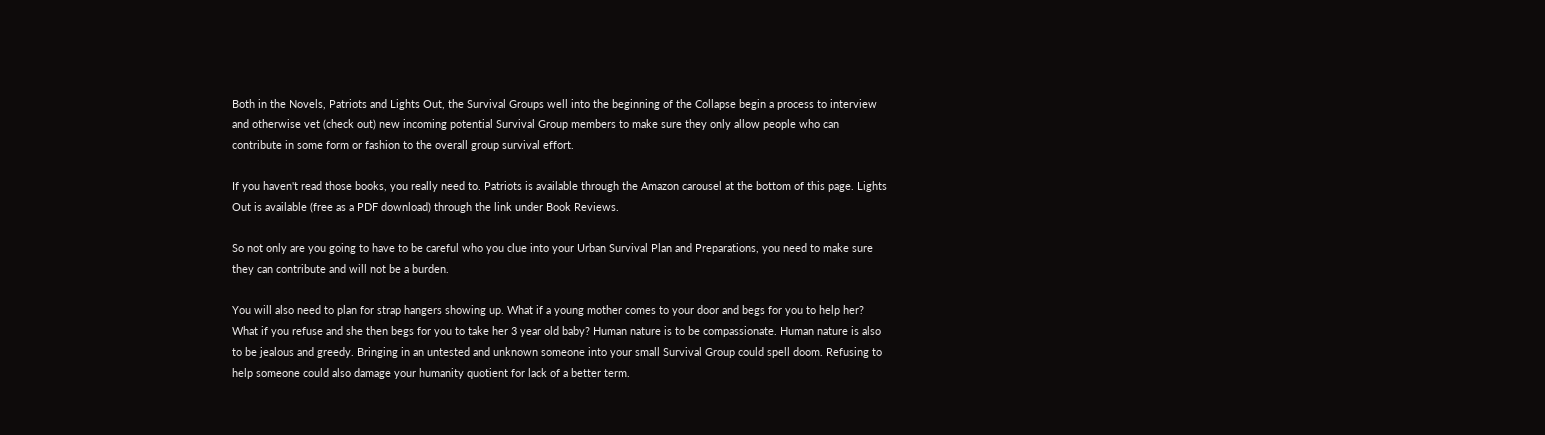Both in the Novels, Patriots and Lights Out, the Survival Groups well into the beginning of the Collapse begin a process to interview and otherwise vet (check out) new incoming potential Survival Group members to make sure they only allow people who can contribute in some form or fashion to the overall group survival effort.

If you haven't read those books, you really need to. Patriots is available through the Amazon carousel at the bottom of this page. Lights Out is available (free as a PDF download) through the link under Book Reviews.

So not only are you going to have to be careful who you clue into your Urban Survival Plan and Preparations, you need to make sure they can contribute and will not be a burden.

You will also need to plan for strap hangers showing up. What if a young mother comes to your door and begs for you to help her? What if you refuse and she then begs for you to take her 3 year old baby? Human nature is to be compassionate. Human nature is also to be jealous and greedy. Bringing in an untested and unknown someone into your small Survival Group could spell doom. Refusing to help someone could also damage your humanity quotient for lack of a better term.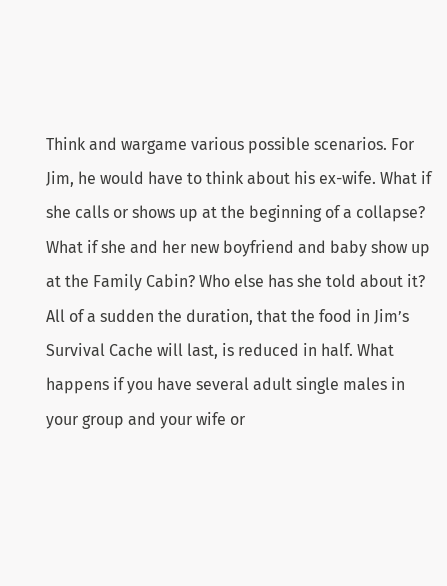Think and wargame various possible scenarios. For Jim, he would have to think about his ex-wife. What if she calls or shows up at the beginning of a collapse? What if she and her new boyfriend and baby show up at the Family Cabin? Who else has she told about it? All of a sudden the duration, that the food in Jim’s Survival Cache will last, is reduced in half. What happens if you have several adult single males in your group and your wife or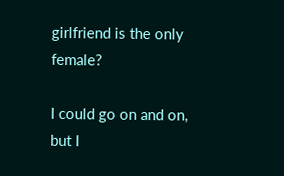girlfriend is the only female?

I could go on and on, but I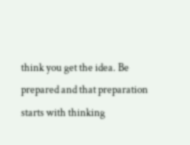think you get the idea. Be prepared and that preparation starts with thinking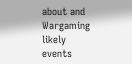about and Wargaming likely events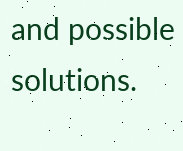and possible solutions.